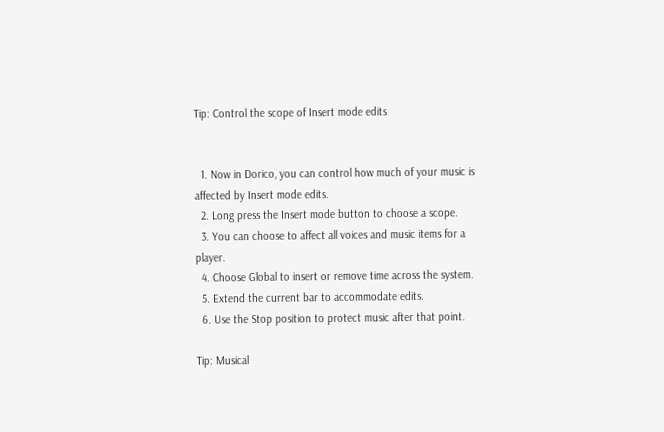Tip: Control the scope of Insert mode edits


  1. Now in Dorico, you can control how much of your music is affected by Insert mode edits.
  2. Long press the Insert mode button to choose a scope.
  3. You can choose to affect all voices and music items for a player.
  4. Choose Global to insert or remove time across the system.
  5. Extend the current bar to accommodate edits.
  6. Use the Stop position to protect music after that point.

Tip: Musical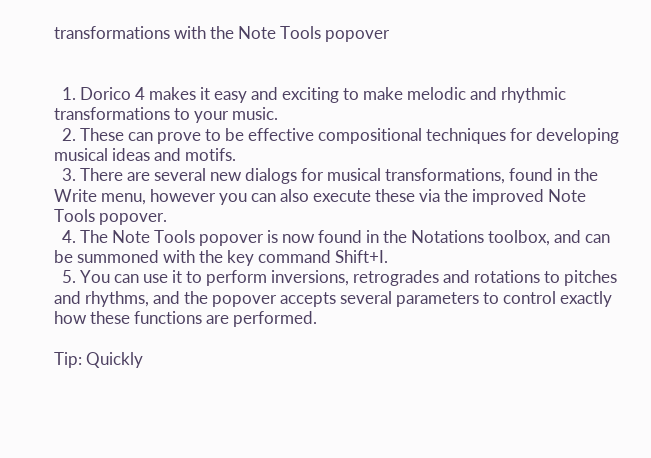transformations with the Note Tools popover


  1. Dorico 4 makes it easy and exciting to make melodic and rhythmic transformations to your music.
  2. These can prove to be effective compositional techniques for developing musical ideas and motifs.
  3. There are several new dialogs for musical transformations, found in the Write menu, however you can also execute these via the improved Note Tools popover.
  4. The Note Tools popover is now found in the Notations toolbox, and can be summoned with the key command Shift+I.
  5. You can use it to perform inversions, retrogrades and rotations to pitches and rhythms, and the popover accepts several parameters to control exactly how these functions are performed.

Tip: Quickly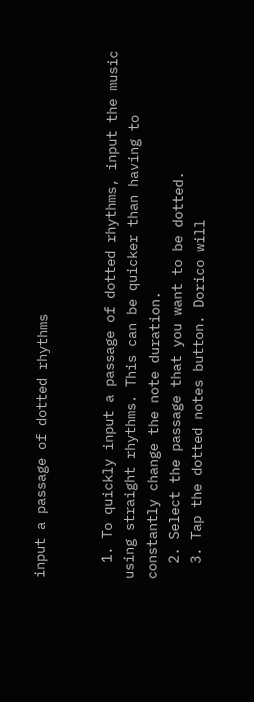input a passage of dotted rhythms


  1. To quickly input a passage of dotted rhythms, input the music using straight rhythms. This can be quicker than having to constantly change the note duration.
  2. Select the passage that you want to be dotted.
  3. Tap the dotted notes button. Dorico will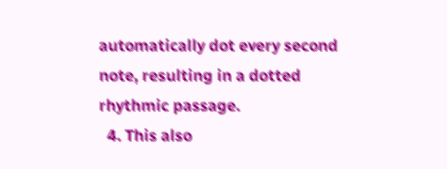automatically dot every second note, resulting in a dotted rhythmic passage.
  4. This also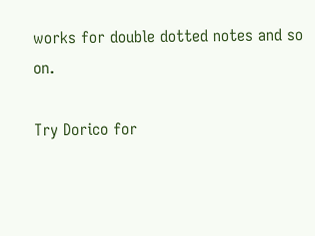works for double dotted notes and so on.

Try Dorico for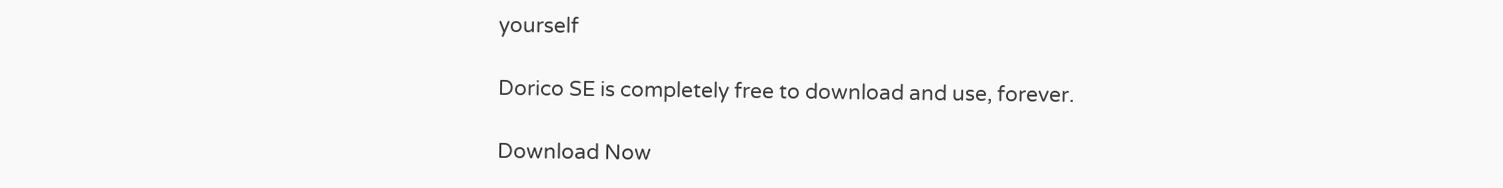yourself

Dorico SE is completely free to download and use, forever.

Download Now